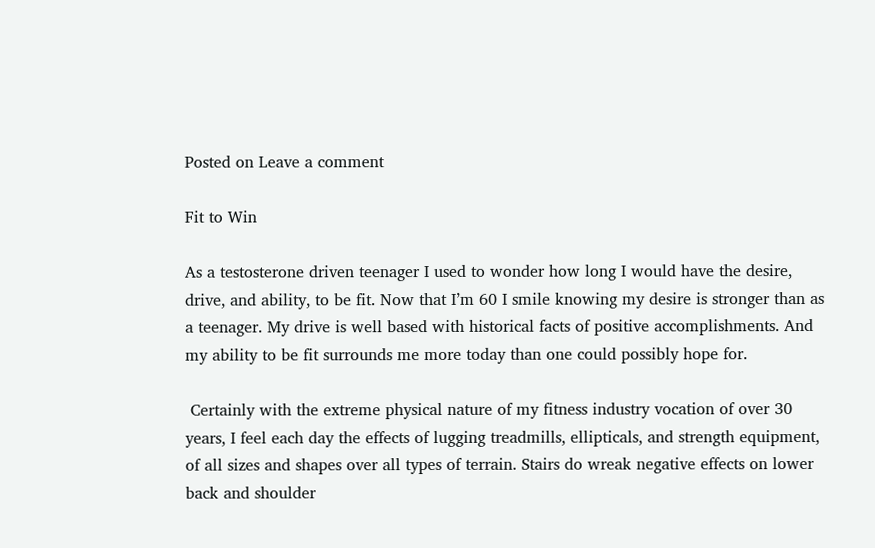Posted on Leave a comment

Fit to Win

As a testosterone driven teenager I used to wonder how long I would have the desire, drive, and ability, to be fit. Now that I’m 60 I smile knowing my desire is stronger than as a teenager. My drive is well based with historical facts of positive accomplishments. And my ability to be fit surrounds me more today than one could possibly hope for.

 Certainly with the extreme physical nature of my fitness industry vocation of over 30 years, I feel each day the effects of lugging treadmills, ellipticals, and strength equipment, of all sizes and shapes over all types of terrain. Stairs do wreak negative effects on lower back and shoulder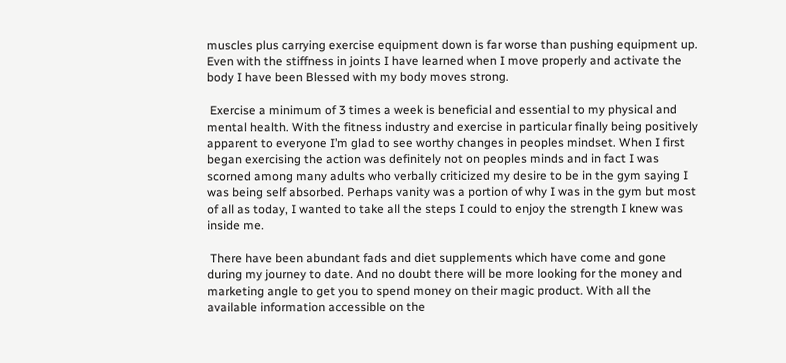muscles plus carrying exercise equipment down is far worse than pushing equipment up. Even with the stiffness in joints I have learned when I move properly and activate the body I have been Blessed with my body moves strong.

 Exercise a minimum of 3 times a week is beneficial and essential to my physical and mental health. With the fitness industry and exercise in particular finally being positively apparent to everyone I’m glad to see worthy changes in peoples mindset. When I first began exercising the action was definitely not on peoples minds and in fact I was scorned among many adults who verbally criticized my desire to be in the gym saying I was being self absorbed. Perhaps vanity was a portion of why I was in the gym but most of all as today, I wanted to take all the steps I could to enjoy the strength I knew was inside me.

 There have been abundant fads and diet supplements which have come and gone during my journey to date. And no doubt there will be more looking for the money and marketing angle to get you to spend money on their magic product. With all the available information accessible on the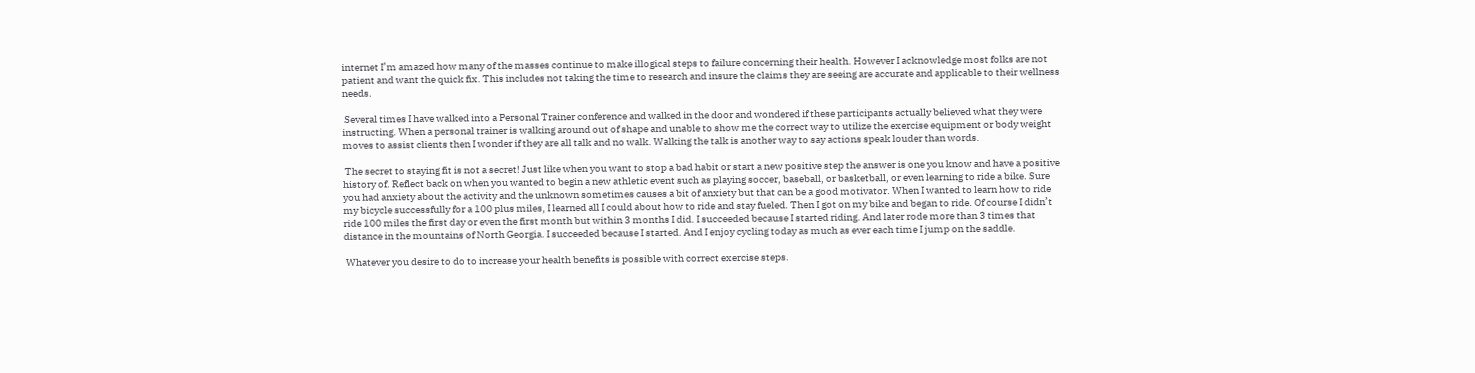internet I’m amazed how many of the masses continue to make illogical steps to failure concerning their health. However I acknowledge most folks are not patient and want the quick fix. This includes not taking the time to research and insure the claims they are seeing are accurate and applicable to their wellness needs.

 Several times I have walked into a Personal Trainer conference and walked in the door and wondered if these participants actually believed what they were instructing. When a personal trainer is walking around out of shape and unable to show me the correct way to utilize the exercise equipment or body weight moves to assist clients then I wonder if they are all talk and no walk. Walking the talk is another way to say actions speak louder than words.

 The secret to staying fit is not a secret! Just like when you want to stop a bad habit or start a new positive step the answer is one you know and have a positive history of. Reflect back on when you wanted to begin a new athletic event such as playing soccer, baseball, or basketball, or even learning to ride a bike. Sure you had anxiety about the activity and the unknown sometimes causes a bit of anxiety but that can be a good motivator. When I wanted to learn how to ride my bicycle successfully for a 100 plus miles, I learned all I could about how to ride and stay fueled. Then I got on my bike and began to ride. Of course I didn’t ride 100 miles the first day or even the first month but within 3 months I did. I succeeded because I started riding. And later rode more than 3 times that distance in the mountains of North Georgia. I succeeded because I started. And I enjoy cycling today as much as ever each time I jump on the saddle.

 Whatever you desire to do to increase your health benefits is possible with correct exercise steps.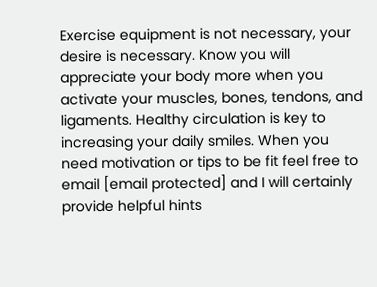Exercise equipment is not necessary, your desire is necessary. Know you will appreciate your body more when you activate your muscles, bones, tendons, and ligaments. Healthy circulation is key to increasing your daily smiles. When you need motivation or tips to be fit feel free to email [email protected] and I will certainly provide helpful hints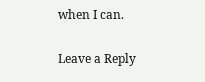when I can.

Leave a Reply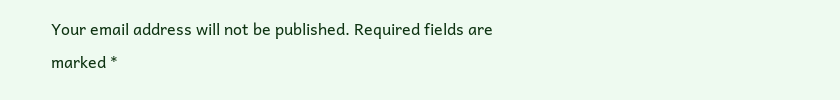Your email address will not be published. Required fields are marked *